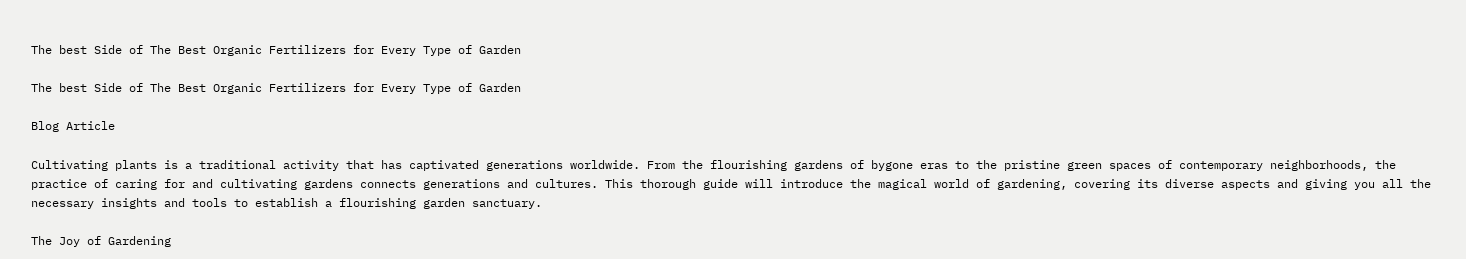The best Side of The Best Organic Fertilizers for Every Type of Garden

The best Side of The Best Organic Fertilizers for Every Type of Garden

Blog Article

Cultivating plants is a traditional activity that has captivated generations worldwide. From the flourishing gardens of bygone eras to the pristine green spaces of contemporary neighborhoods, the practice of caring for and cultivating gardens connects generations and cultures. This thorough guide will introduce the magical world of gardening, covering its diverse aspects and giving you all the necessary insights and tools to establish a flourishing garden sanctuary.

The Joy of Gardening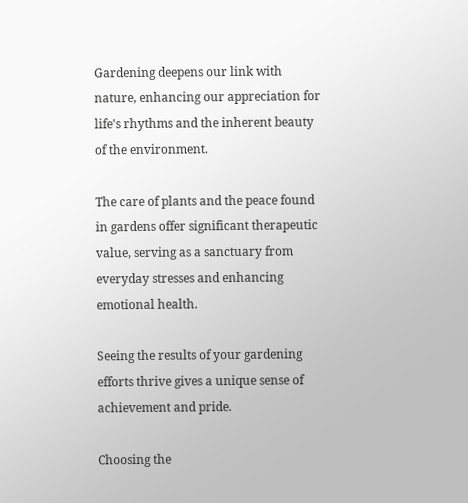Gardening deepens our link with nature, enhancing our appreciation for life's rhythms and the inherent beauty of the environment.

The care of plants and the peace found in gardens offer significant therapeutic value, serving as a sanctuary from everyday stresses and enhancing emotional health.

Seeing the results of your gardening efforts thrive gives a unique sense of achievement and pride.

Choosing the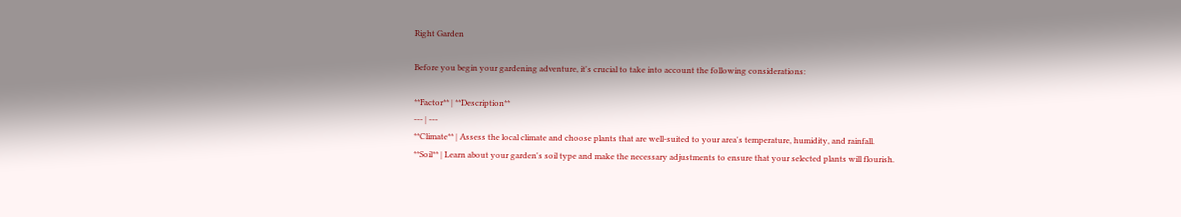Right Garden

Before you begin your gardening adventure, it's crucial to take into account the following considerations:

**Factor** | **Description**
--- | ---
**Climate** | Assess the local climate and choose plants that are well-suited to your area's temperature, humidity, and rainfall.
**Soil** | Learn about your garden's soil type and make the necessary adjustments to ensure that your selected plants will flourish.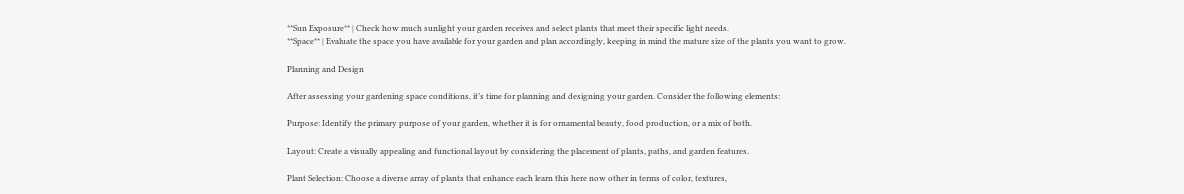**Sun Exposure** | Check how much sunlight your garden receives and select plants that meet their specific light needs.
**Space** | Evaluate the space you have available for your garden and plan accordingly, keeping in mind the mature size of the plants you want to grow.

Planning and Design

After assessing your gardening space conditions, it’s time for planning and designing your garden. Consider the following elements:

Purpose: Identify the primary purpose of your garden, whether it is for ornamental beauty, food production, or a mix of both.

Layout: Create a visually appealing and functional layout by considering the placement of plants, paths, and garden features.

Plant Selection: Choose a diverse array of plants that enhance each learn this here now other in terms of color, textures,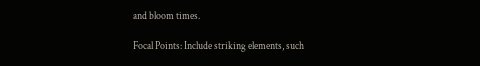and bloom times.

Focal Points: Include striking elements, such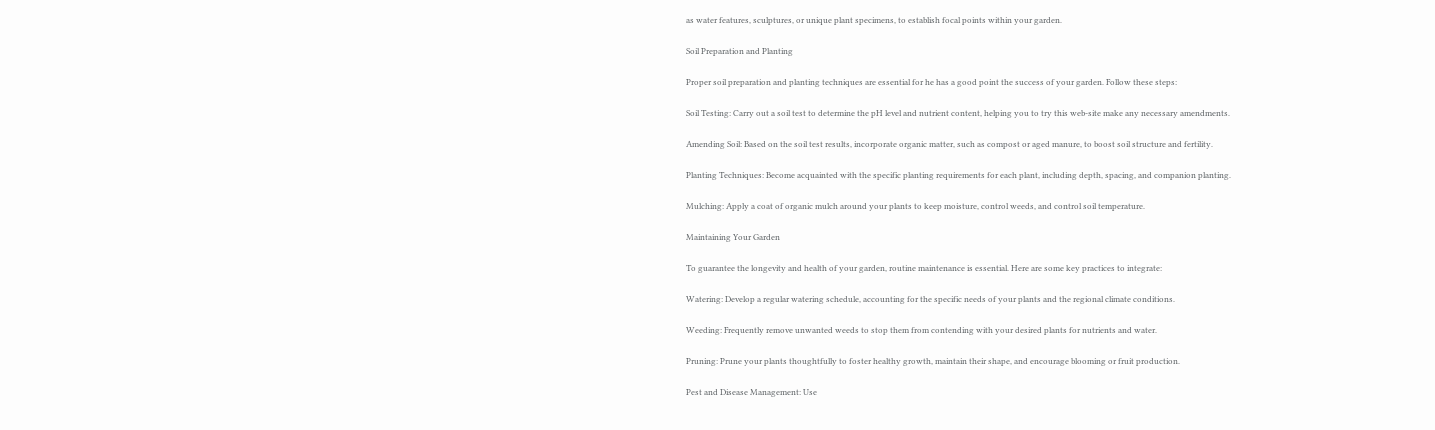as water features, sculptures, or unique plant specimens, to establish focal points within your garden.

Soil Preparation and Planting

Proper soil preparation and planting techniques are essential for he has a good point the success of your garden. Follow these steps:

Soil Testing: Carry out a soil test to determine the pH level and nutrient content, helping you to try this web-site make any necessary amendments.

Amending Soil: Based on the soil test results, incorporate organic matter, such as compost or aged manure, to boost soil structure and fertility.

Planting Techniques: Become acquainted with the specific planting requirements for each plant, including depth, spacing, and companion planting.

Mulching: Apply a coat of organic mulch around your plants to keep moisture, control weeds, and control soil temperature.

Maintaining Your Garden

To guarantee the longevity and health of your garden, routine maintenance is essential. Here are some key practices to integrate:

Watering: Develop a regular watering schedule, accounting for the specific needs of your plants and the regional climate conditions.

Weeding: Frequently remove unwanted weeds to stop them from contending with your desired plants for nutrients and water.

Pruning: Prune your plants thoughtfully to foster healthy growth, maintain their shape, and encourage blooming or fruit production.

Pest and Disease Management: Use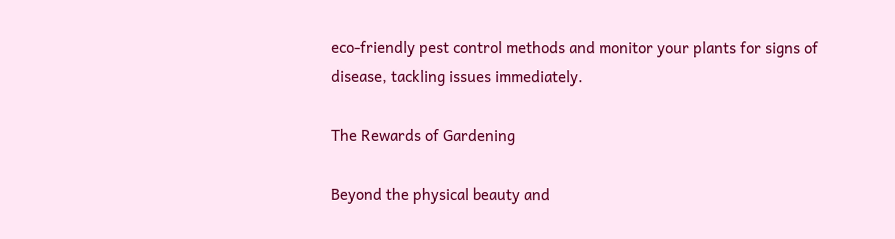eco-friendly pest control methods and monitor your plants for signs of disease, tackling issues immediately.

The Rewards of Gardening

Beyond the physical beauty and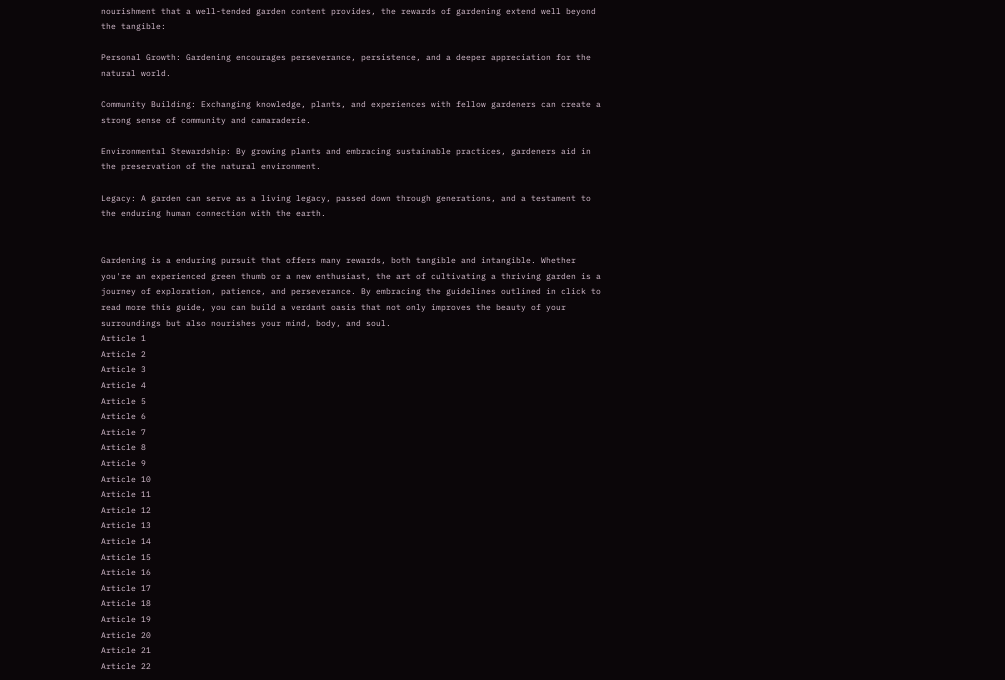nourishment that a well-tended garden content provides, the rewards of gardening extend well beyond the tangible:

Personal Growth: Gardening encourages perseverance, persistence, and a deeper appreciation for the natural world.

Community Building: Exchanging knowledge, plants, and experiences with fellow gardeners can create a strong sense of community and camaraderie.

Environmental Stewardship: By growing plants and embracing sustainable practices, gardeners aid in the preservation of the natural environment.

Legacy: A garden can serve as a living legacy, passed down through generations, and a testament to the enduring human connection with the earth.


Gardening is a enduring pursuit that offers many rewards, both tangible and intangible. Whether you're an experienced green thumb or a new enthusiast, the art of cultivating a thriving garden is a journey of exploration, patience, and perseverance. By embracing the guidelines outlined in click to read more this guide, you can build a verdant oasis that not only improves the beauty of your surroundings but also nourishes your mind, body, and soul.
Article 1
Article 2
Article 3
Article 4
Article 5
Article 6
Article 7
Article 8
Article 9
Article 10
Article 11
Article 12
Article 13
Article 14
Article 15
Article 16
Article 17
Article 18
Article 19
Article 20
Article 21
Article 22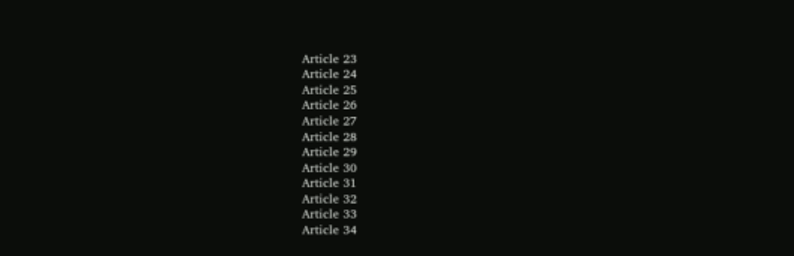Article 23
Article 24
Article 25
Article 26
Article 27
Article 28
Article 29
Article 30
Article 31
Article 32
Article 33
Article 34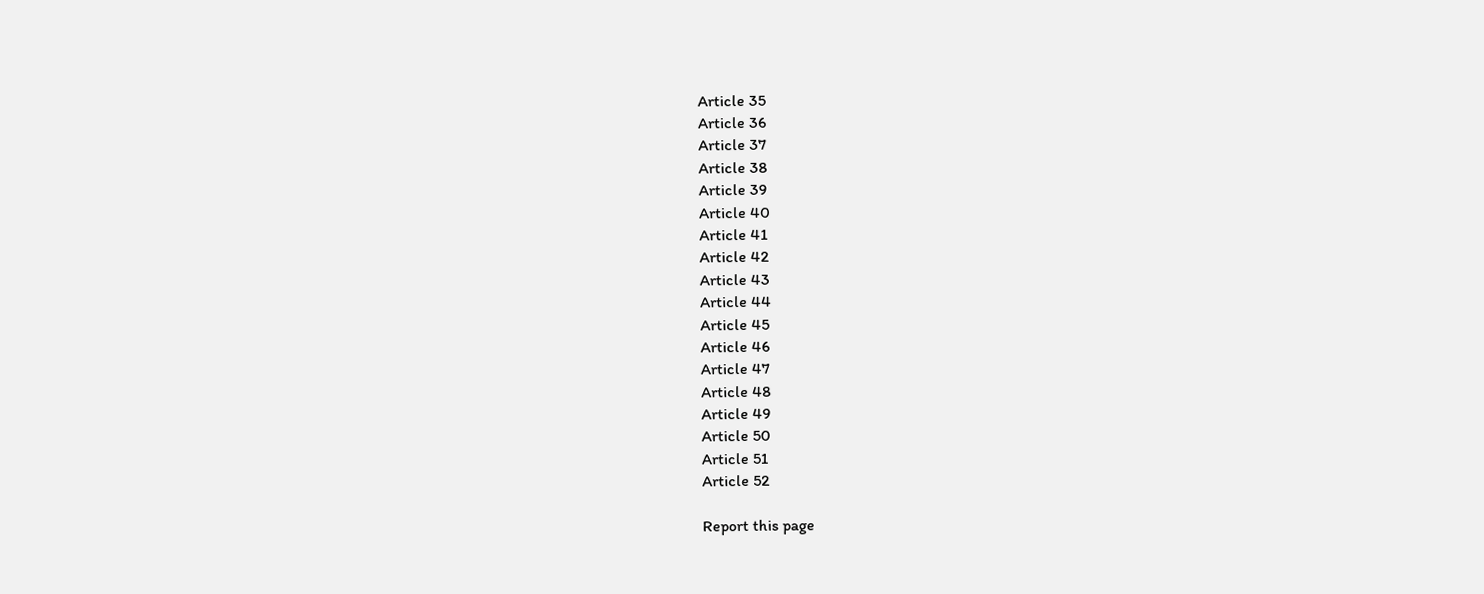Article 35
Article 36
Article 37
Article 38
Article 39
Article 40
Article 41
Article 42
Article 43
Article 44
Article 45
Article 46
Article 47
Article 48
Article 49
Article 50
Article 51
Article 52

Report this page